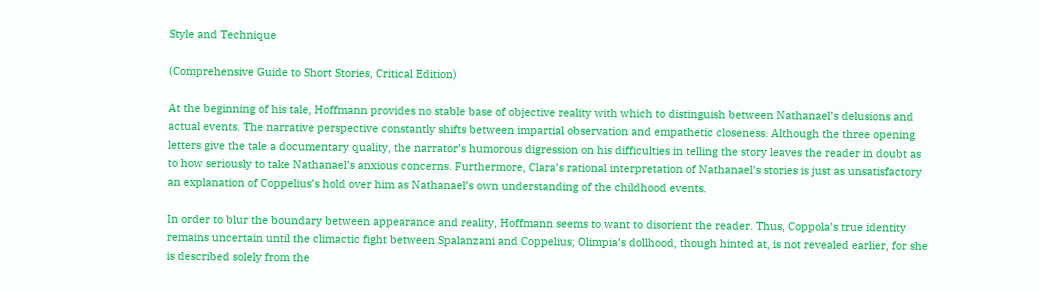Style and Technique

(Comprehensive Guide to Short Stories, Critical Edition)

At the beginning of his tale, Hoffmann provides no stable base of objective reality with which to distinguish between Nathanael’s delusions and actual events. The narrative perspective constantly shifts between impartial observation and empathetic closeness. Although the three opening letters give the tale a documentary quality, the narrator’s humorous digression on his difficulties in telling the story leaves the reader in doubt as to how seriously to take Nathanael’s anxious concerns. Furthermore, Clara’s rational interpretation of Nathanael’s stories is just as unsatisfactory an explanation of Coppelius’s hold over him as Nathanael’s own understanding of the childhood events.

In order to blur the boundary between appearance and reality, Hoffmann seems to want to disorient the reader. Thus, Coppola’s true identity remains uncertain until the climactic fight between Spalanzani and Coppelius; Olimpia’s dollhood, though hinted at, is not revealed earlier, for she is described solely from the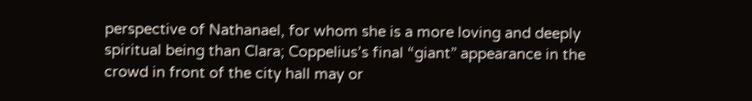perspective of Nathanael, for whom she is a more loving and deeply spiritual being than Clara; Coppelius’s final “giant” appearance in the crowd in front of the city hall may or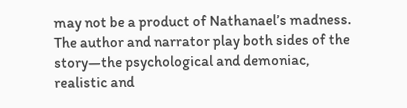may not be a product of Nathanael’s madness. The author and narrator play both sides of the story—the psychological and demoniac, realistic and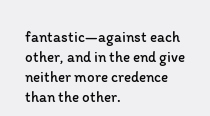fantastic—against each other, and in the end give neither more credence than the other.